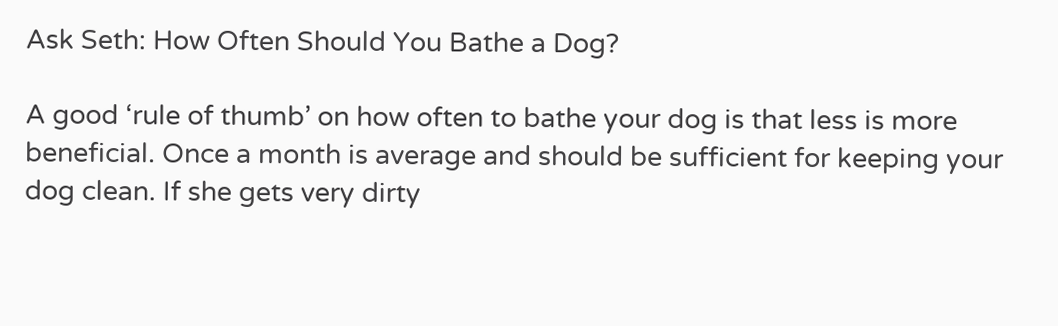Ask Seth: How Often Should You Bathe a Dog?

A good ‘rule of thumb’ on how often to bathe your dog is that less is more beneficial. Once a month is average and should be sufficient for keeping your dog clean. If she gets very dirty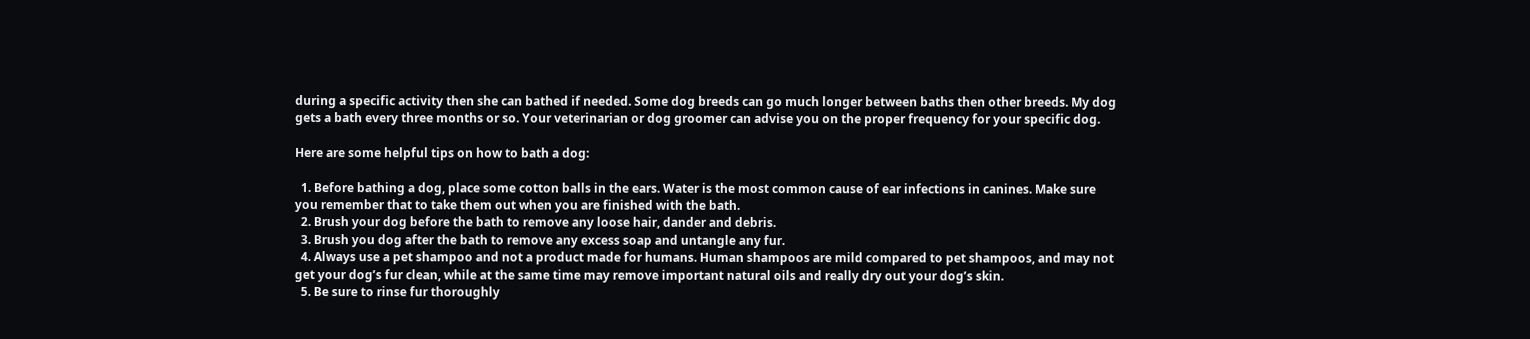during a specific activity then she can bathed if needed. Some dog breeds can go much longer between baths then other breeds. My dog gets a bath every three months or so. Your veterinarian or dog groomer can advise you on the proper frequency for your specific dog.

Here are some helpful tips on how to bath a dog:

  1. Before bathing a dog, place some cotton balls in the ears. Water is the most common cause of ear infections in canines. Make sure you remember that to take them out when you are finished with the bath.
  2. Brush your dog before the bath to remove any loose hair, dander and debris.
  3. Brush you dog after the bath to remove any excess soap and untangle any fur.
  4. Always use a pet shampoo and not a product made for humans. Human shampoos are mild compared to pet shampoos, and may not get your dog’s fur clean, while at the same time may remove important natural oils and really dry out your dog’s skin.
  5. Be sure to rinse fur thoroughly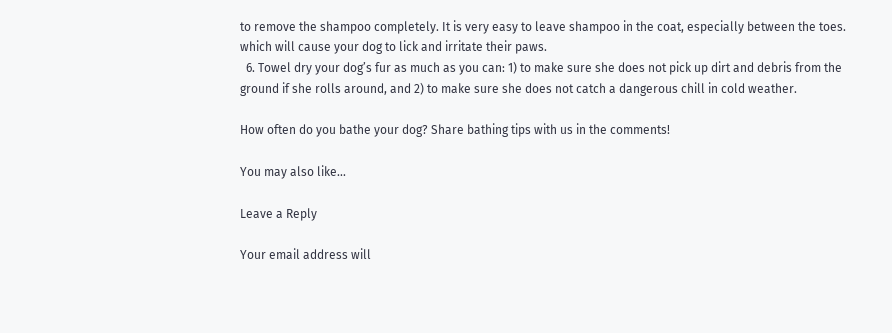to remove the shampoo completely. It is very easy to leave shampoo in the coat, especially between the toes. which will cause your dog to lick and irritate their paws.
  6. Towel dry your dog’s fur as much as you can: 1) to make sure she does not pick up dirt and debris from the ground if she rolls around, and 2) to make sure she does not catch a dangerous chill in cold weather.

How often do you bathe your dog? Share bathing tips with us in the comments!

You may also like...

Leave a Reply

Your email address will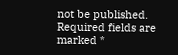not be published. Required fields are marked *